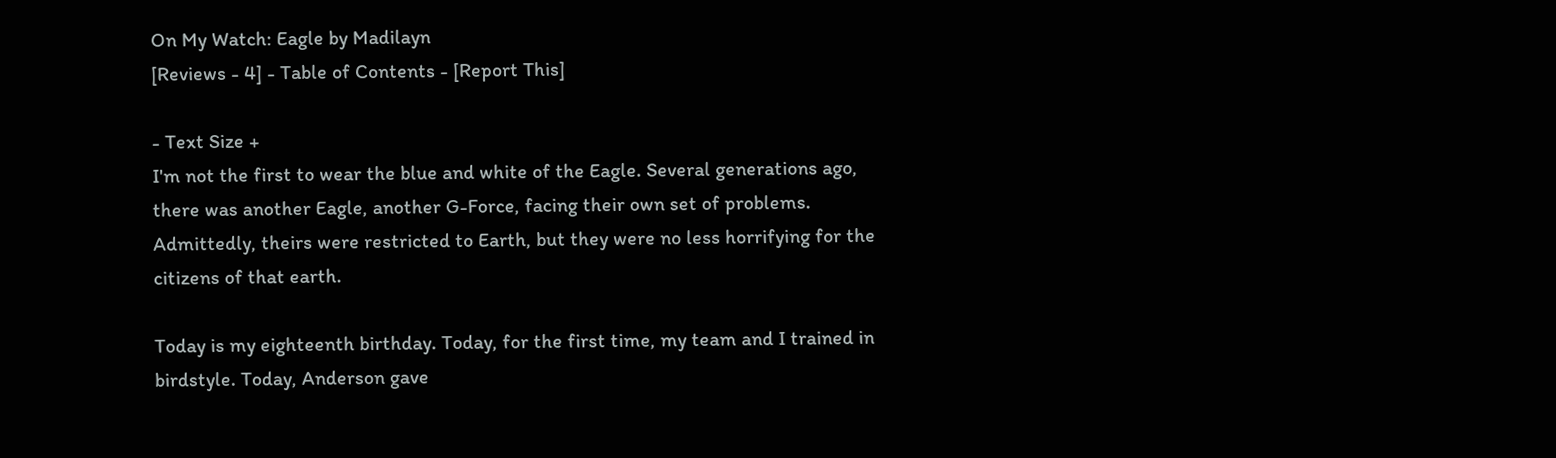On My Watch: Eagle by Madilayn
[Reviews - 4] - Table of Contents - [Report This]

- Text Size +
I'm not the first to wear the blue and white of the Eagle. Several generations ago, there was another Eagle, another G-Force, facing their own set of problems. Admittedly, theirs were restricted to Earth, but they were no less horrifying for the citizens of that earth.

Today is my eighteenth birthday. Today, for the first time, my team and I trained in birdstyle. Today, Anderson gave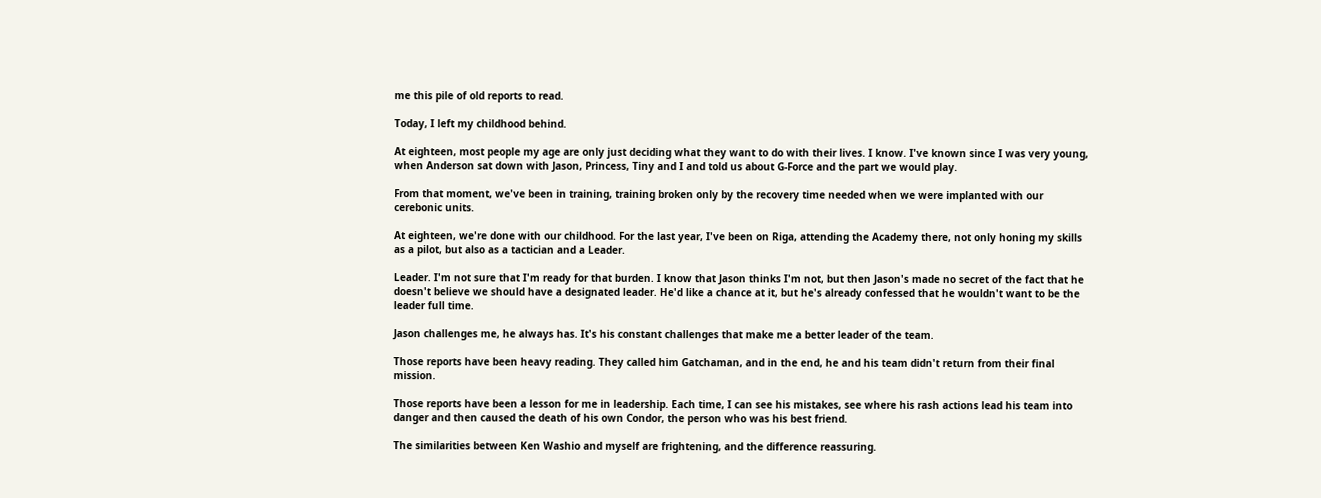me this pile of old reports to read.

Today, I left my childhood behind.

At eighteen, most people my age are only just deciding what they want to do with their lives. I know. I've known since I was very young, when Anderson sat down with Jason, Princess, Tiny and I and told us about G-Force and the part we would play.

From that moment, we've been in training, training broken only by the recovery time needed when we were implanted with our cerebonic units.

At eighteen, we're done with our childhood. For the last year, I've been on Riga, attending the Academy there, not only honing my skills as a pilot, but also as a tactician and a Leader.

Leader. I'm not sure that I'm ready for that burden. I know that Jason thinks I'm not, but then Jason's made no secret of the fact that he doesn't believe we should have a designated leader. He'd like a chance at it, but he's already confessed that he wouldn't want to be the leader full time.

Jason challenges me, he always has. It's his constant challenges that make me a better leader of the team.

Those reports have been heavy reading. They called him Gatchaman, and in the end, he and his team didn't return from their final mission.

Those reports have been a lesson for me in leadership. Each time, I can see his mistakes, see where his rash actions lead his team into danger and then caused the death of his own Condor, the person who was his best friend.

The similarities between Ken Washio and myself are frightening, and the difference reassuring.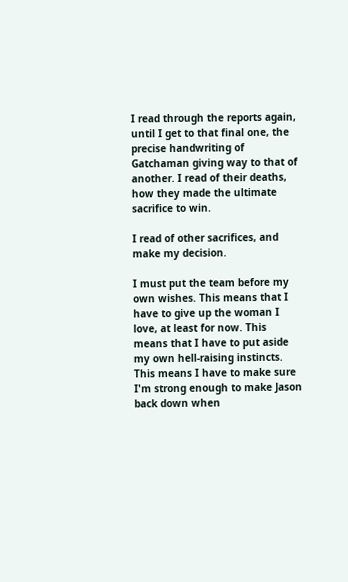I read through the reports again, until I get to that final one, the precise handwriting of Gatchaman giving way to that of another. I read of their deaths, how they made the ultimate sacrifice to win.

I read of other sacrifices, and make my decision.

I must put the team before my own wishes. This means that I have to give up the woman I love, at least for now. This means that I have to put aside my own hell-raising instincts. This means I have to make sure I'm strong enough to make Jason back down when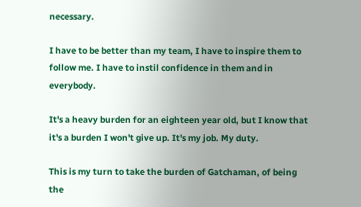necessary.

I have to be better than my team, I have to inspire them to follow me. I have to instil confidence in them and in everybody.

It's a heavy burden for an eighteen year old, but I know that it's a burden I won't give up. It's my job. My duty.

This is my turn to take the burden of Gatchaman, of being the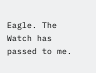Eagle. The Watch has passed to me.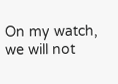On my watch, we will not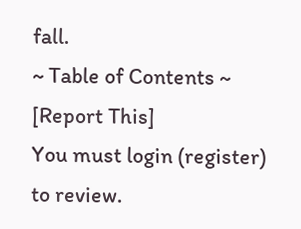fall.
~ Table of Contents ~
[Report This]
You must login (register) to review.